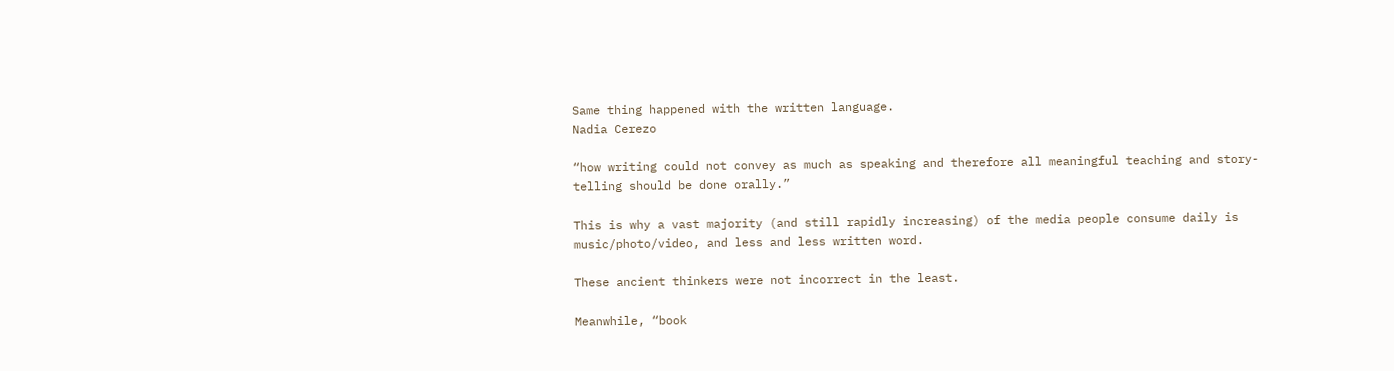Same thing happened with the written language.
Nadia Cerezo

“how writing could not convey as much as speaking and therefore all meaningful teaching and story-telling should be done orally.”

This is why a vast majority (and still rapidly increasing) of the media people consume daily is music/photo/video, and less and less written word.

These ancient thinkers were not incorrect in the least.

Meanwhile, “book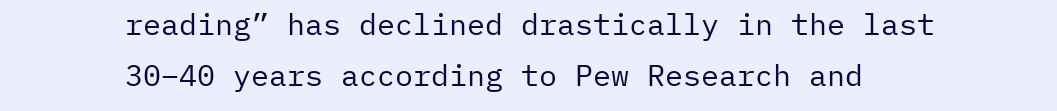reading” has declined drastically in the last 30–40 years according to Pew Research and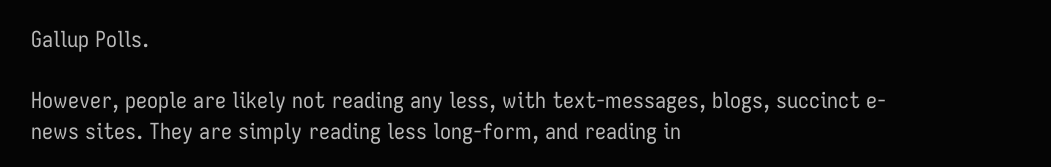Gallup Polls.

However, people are likely not reading any less, with text-messages, blogs, succinct e-news sites. They are simply reading less long-form, and reading in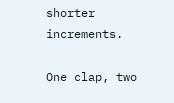shorter increments.

One clap, two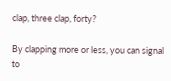clap, three clap, forty?

By clapping more or less, you can signal to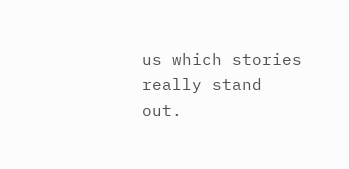us which stories really stand out.